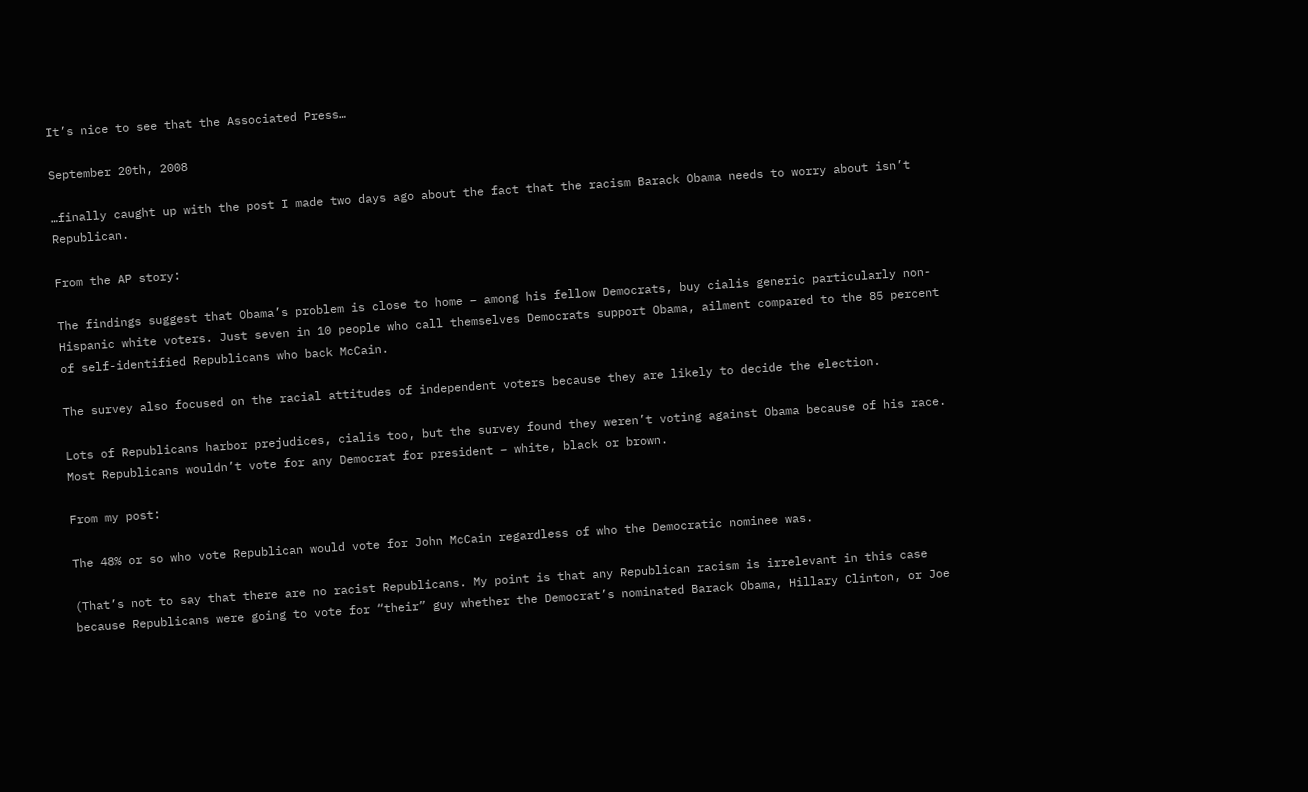It’s nice to see that the Associated Press…

September 20th, 2008

…finally caught up with the post I made two days ago about the fact that the racism Barack Obama needs to worry about isn’t Republican.

From the AP story:

The findings suggest that Obama’s problem is close to home – among his fellow Democrats, buy cialis generic particularly non-Hispanic white voters. Just seven in 10 people who call themselves Democrats support Obama, ailment compared to the 85 percent of self-identified Republicans who back McCain.

The survey also focused on the racial attitudes of independent voters because they are likely to decide the election.

Lots of Republicans harbor prejudices, cialis too, but the survey found they weren’t voting against Obama because of his race. Most Republicans wouldn’t vote for any Democrat for president – white, black or brown.

From my post:

The 48% or so who vote Republican would vote for John McCain regardless of who the Democratic nominee was.

(That’s not to say that there are no racist Republicans. My point is that any Republican racism is irrelevant in this case because Republicans were going to vote for “their” guy whether the Democrat’s nominated Barack Obama, Hillary Clinton, or Joe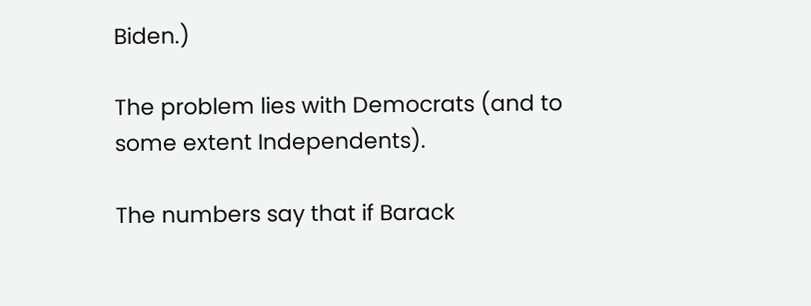Biden.)

The problem lies with Democrats (and to some extent Independents).

The numbers say that if Barack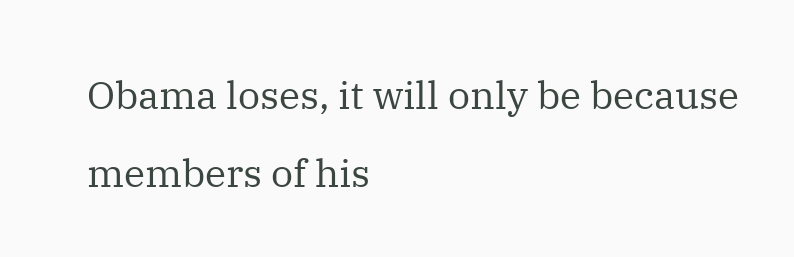Obama loses, it will only be because members of his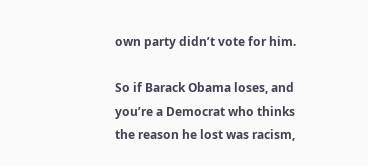own party didn’t vote for him.

So if Barack Obama loses, and you’re a Democrat who thinks the reason he lost was racism,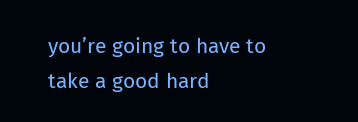you’re going to have to take a good hard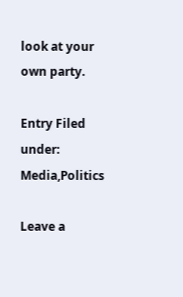look at your own party.

Entry Filed under: Media,Politics

Leave a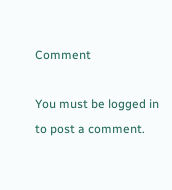Comment

You must be logged in to post a comment.